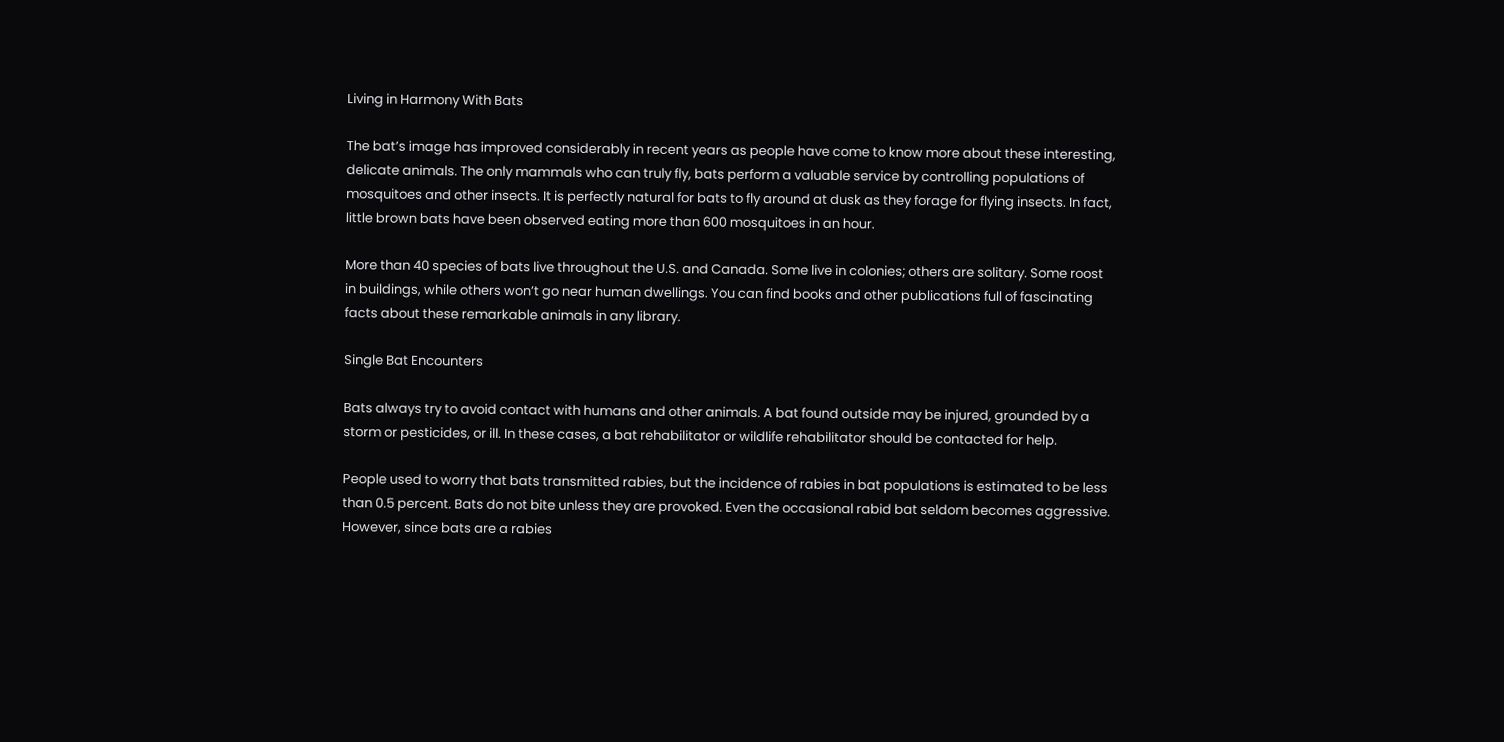Living in Harmony With Bats

The bat’s image has improved considerably in recent years as people have come to know more about these interesting, delicate animals. The only mammals who can truly fly, bats perform a valuable service by controlling populations of mosquitoes and other insects. It is perfectly natural for bats to fly around at dusk as they forage for flying insects. In fact, little brown bats have been observed eating more than 600 mosquitoes in an hour.

More than 40 species of bats live throughout the U.S. and Canada. Some live in colonies; others are solitary. Some roost in buildings, while others won’t go near human dwellings. You can find books and other publications full of fascinating facts about these remarkable animals in any library.

Single Bat Encounters

Bats always try to avoid contact with humans and other animals. A bat found outside may be injured, grounded by a storm or pesticides, or ill. In these cases, a bat rehabilitator or wildlife rehabilitator should be contacted for help.

People used to worry that bats transmitted rabies, but the incidence of rabies in bat populations is estimated to be less than 0.5 percent. Bats do not bite unless they are provoked. Even the occasional rabid bat seldom becomes aggressive. However, since bats are a rabies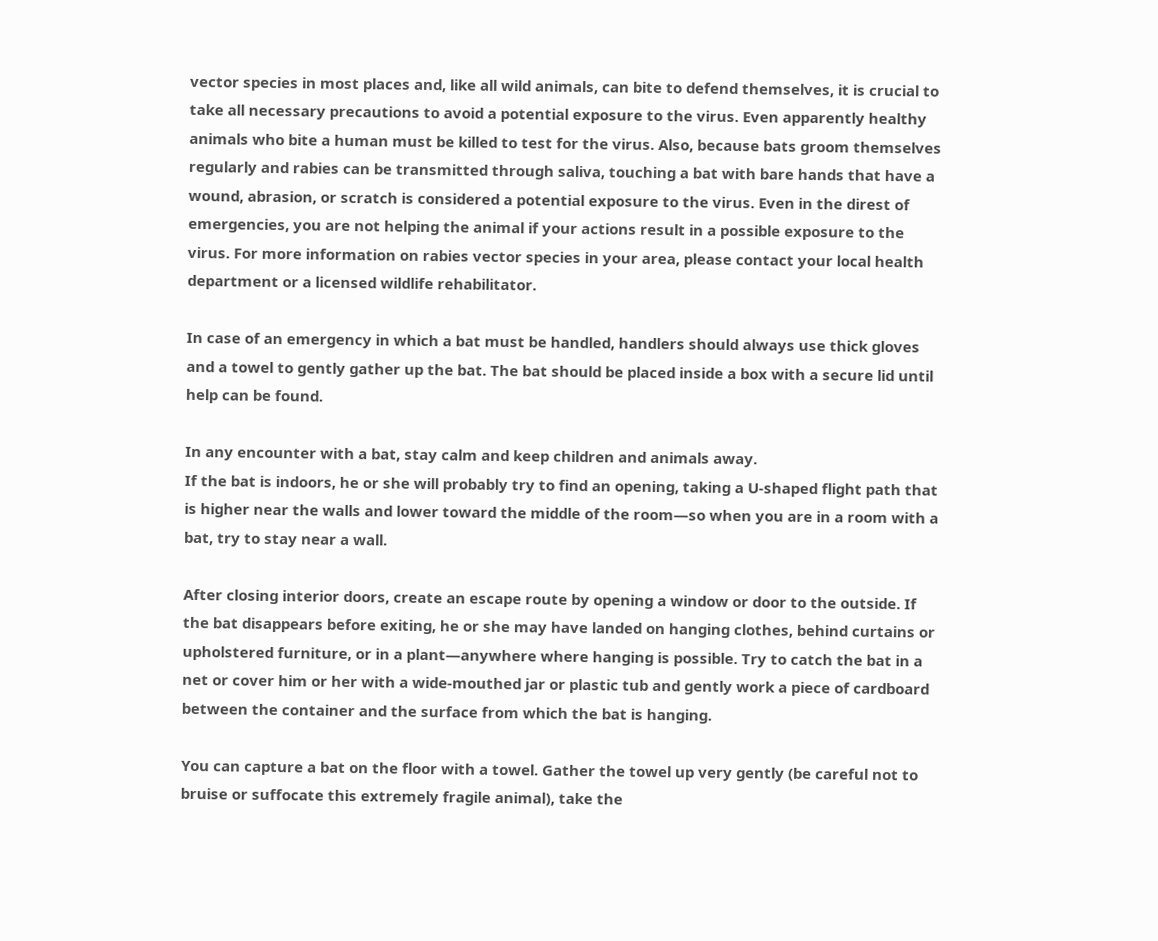vector species in most places and, like all wild animals, can bite to defend themselves, it is crucial to take all necessary precautions to avoid a potential exposure to the virus. Even apparently healthy animals who bite a human must be killed to test for the virus. Also, because bats groom themselves regularly and rabies can be transmitted through saliva, touching a bat with bare hands that have a wound, abrasion, or scratch is considered a potential exposure to the virus. Even in the direst of emergencies, you are not helping the animal if your actions result in a possible exposure to the virus. For more information on rabies vector species in your area, please contact your local health department or a licensed wildlife rehabilitator.

In case of an emergency in which a bat must be handled, handlers should always use thick gloves and a towel to gently gather up the bat. The bat should be placed inside a box with a secure lid until help can be found.

In any encounter with a bat, stay calm and keep children and animals away.
If the bat is indoors, he or she will probably try to find an opening, taking a U-shaped flight path that is higher near the walls and lower toward the middle of the room—so when you are in a room with a bat, try to stay near a wall.

After closing interior doors, create an escape route by opening a window or door to the outside. If the bat disappears before exiting, he or she may have landed on hanging clothes, behind curtains or upholstered furniture, or in a plant—anywhere where hanging is possible. Try to catch the bat in a net or cover him or her with a wide-mouthed jar or plastic tub and gently work a piece of cardboard between the container and the surface from which the bat is hanging.

You can capture a bat on the floor with a towel. Gather the towel up very gently (be careful not to bruise or suffocate this extremely fragile animal), take the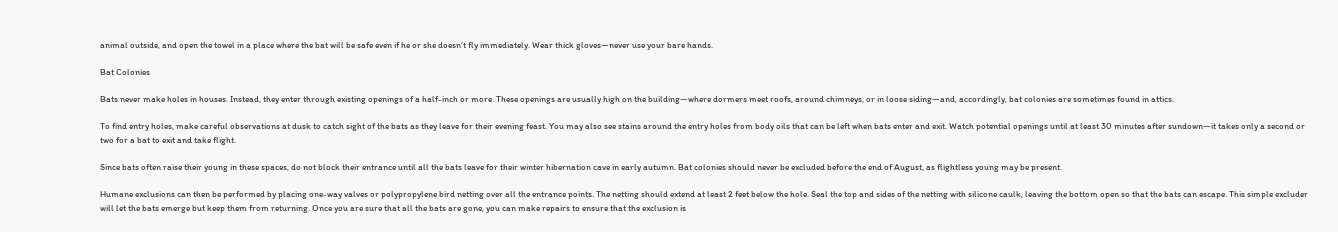animal outside, and open the towel in a place where the bat will be safe even if he or she doesn’t fly immediately. Wear thick gloves—never use your bare hands.

Bat Colonies

Bats never make holes in houses. Instead, they enter through existing openings of a half-inch or more. These openings are usually high on the building—where dormers meet roofs, around chimneys, or in loose siding—and, accordingly, bat colonies are sometimes found in attics.

To find entry holes, make careful observations at dusk to catch sight of the bats as they leave for their evening feast. You may also see stains around the entry holes from body oils that can be left when bats enter and exit. Watch potential openings until at least 30 minutes after sundown—it takes only a second or two for a bat to exit and take flight.

Since bats often raise their young in these spaces, do not block their entrance until all the bats leave for their winter hibernation cave in early autumn. Bat colonies should never be excluded before the end of August, as flightless young may be present.

Humane exclusions can then be performed by placing one-way valves or polypropylene bird netting over all the entrance points. The netting should extend at least 2 feet below the hole. Seal the top and sides of the netting with silicone caulk, leaving the bottom open so that the bats can escape. This simple excluder will let the bats emerge but keep them from returning. Once you are sure that all the bats are gone, you can make repairs to ensure that the exclusion is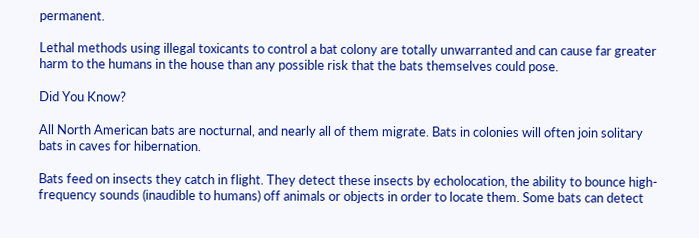permanent.

Lethal methods using illegal toxicants to control a bat colony are totally unwarranted and can cause far greater harm to the humans in the house than any possible risk that the bats themselves could pose.

Did You Know?

All North American bats are nocturnal, and nearly all of them migrate. Bats in colonies will often join solitary bats in caves for hibernation.

Bats feed on insects they catch in flight. They detect these insects by echolocation, the ability to bounce high-frequency sounds (inaudible to humans) off animals or objects in order to locate them. Some bats can detect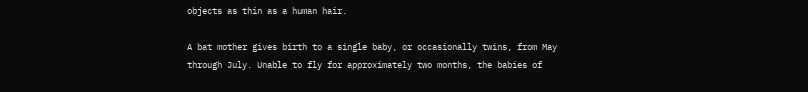objects as thin as a human hair.

A bat mother gives birth to a single baby, or occasionally twins, from May through July. Unable to fly for approximately two months, the babies of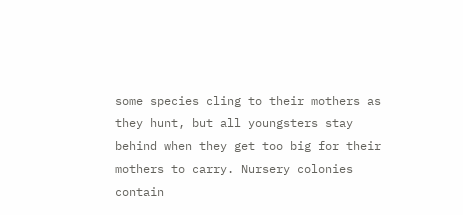some species cling to their mothers as they hunt, but all youngsters stay behind when they get too big for their mothers to carry. Nursery colonies contain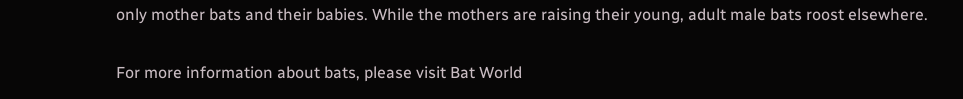only mother bats and their babies. While the mothers are raising their young, adult male bats roost elsewhere.

For more information about bats, please visit Bat World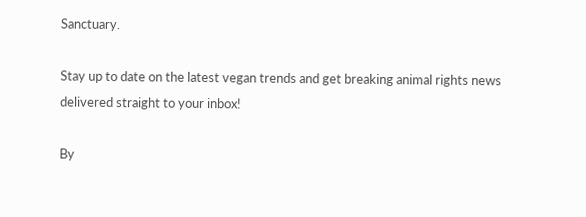Sanctuary.

Stay up to date on the latest vegan trends and get breaking animal rights news delivered straight to your inbox!

By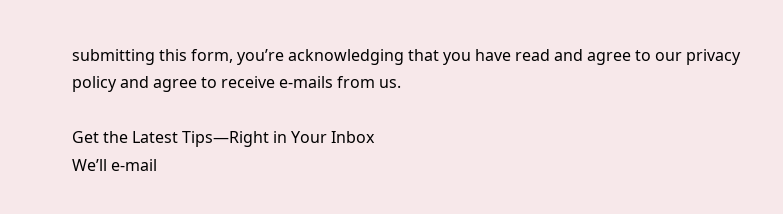submitting this form, you’re acknowledging that you have read and agree to our privacy policy and agree to receive e-mails from us.

Get the Latest Tips—Right in Your Inbox
We’ll e-mail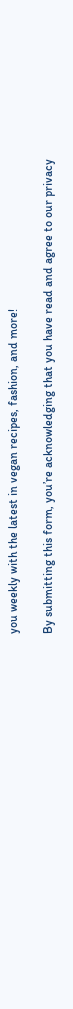you weekly with the latest in vegan recipes, fashion, and more!

By submitting this form, you’re acknowledging that you have read and agree to our privacy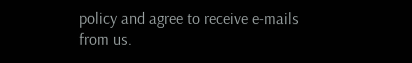policy and agree to receive e-mails from us.